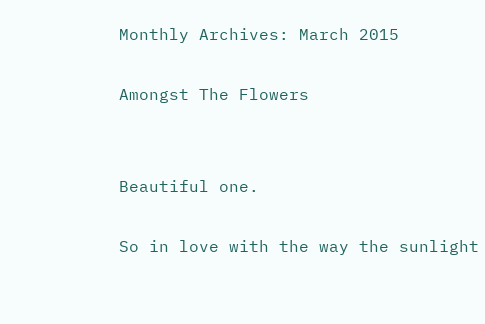Monthly Archives: March 2015

Amongst The Flowers


Beautiful one.

So in love with the way the sunlight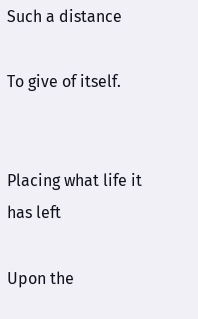Such a distance

To give of itself.


Placing what life it has left

Upon the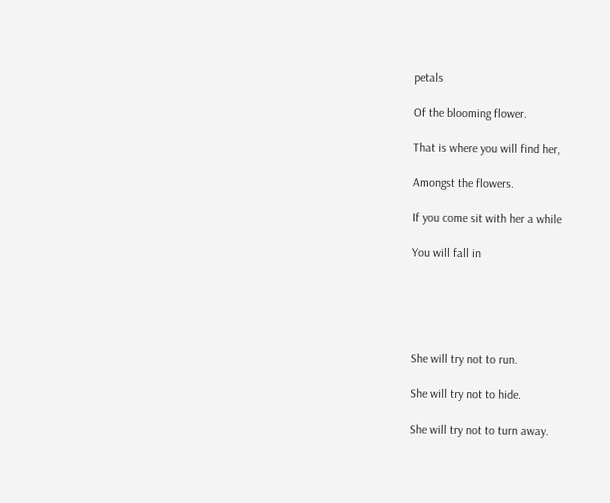petals

Of the blooming flower.

That is where you will find her,

Amongst the flowers.

If you come sit with her a while

You will fall in





She will try not to run.

She will try not to hide.

She will try not to turn away.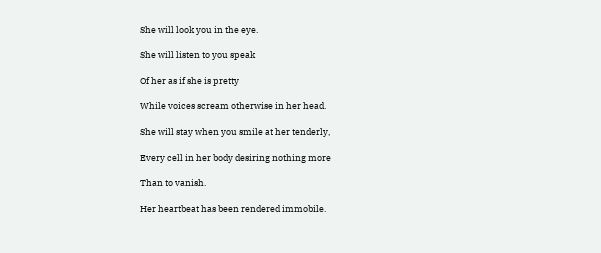She will look you in the eye.

She will listen to you speak

Of her as if she is pretty

While voices scream otherwise in her head.

She will stay when you smile at her tenderly,

Every cell in her body desiring nothing more

Than to vanish.

Her heartbeat has been rendered immobile.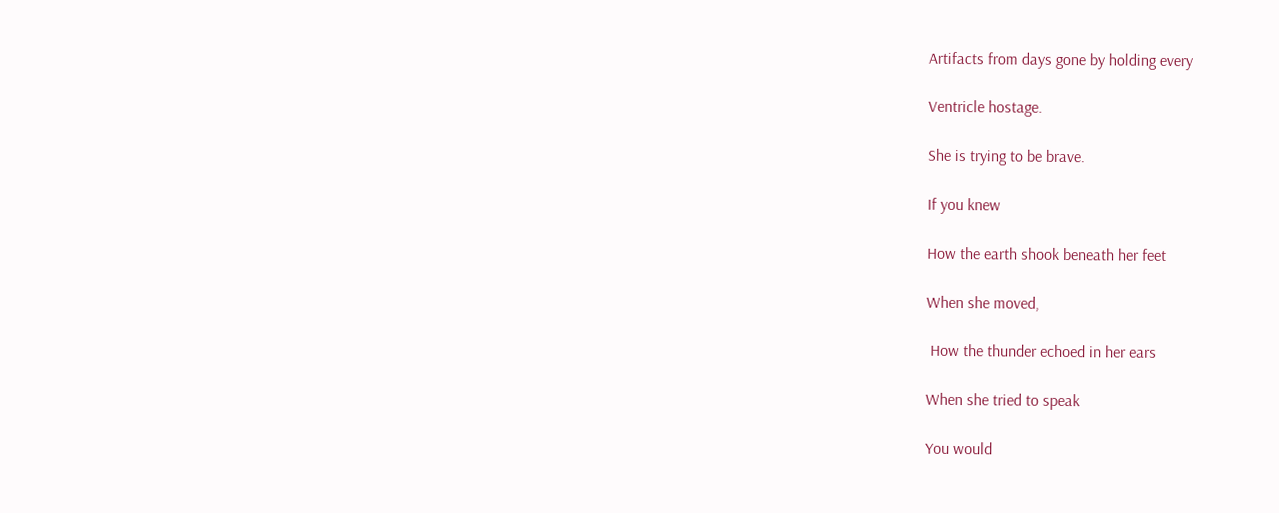Artifacts from days gone by holding every

Ventricle hostage.

She is trying to be brave.

If you knew

How the earth shook beneath her feet

When she moved,

 How the thunder echoed in her ears

When she tried to speak

You would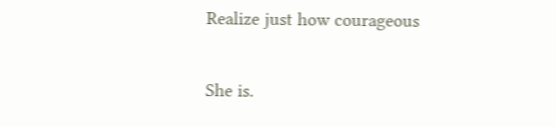Realize just how courageous

She is.